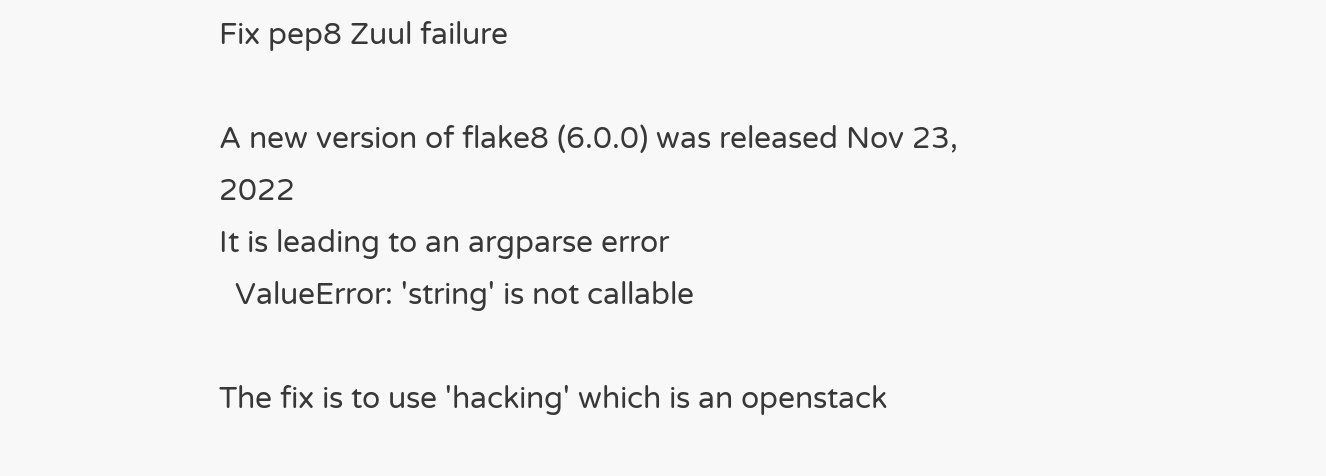Fix pep8 Zuul failure

A new version of flake8 (6.0.0) was released Nov 23, 2022
It is leading to an argparse error
  ValueError: 'string' is not callable

The fix is to use 'hacking' which is an openstack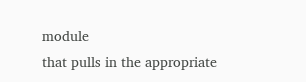module
that pulls in the appropriate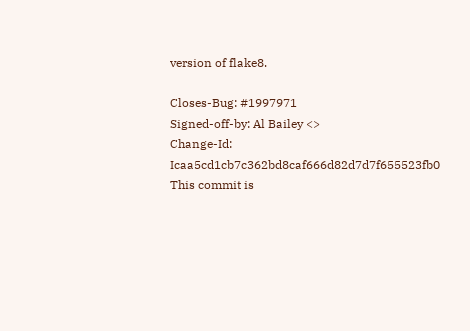version of flake8.

Closes-Bug: #1997971
Signed-off-by: Al Bailey <>
Change-Id: Icaa5cd1cb7c362bd8caf666d82d7d7f655523fb0
This commit is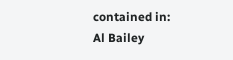contained in:
Al Bailey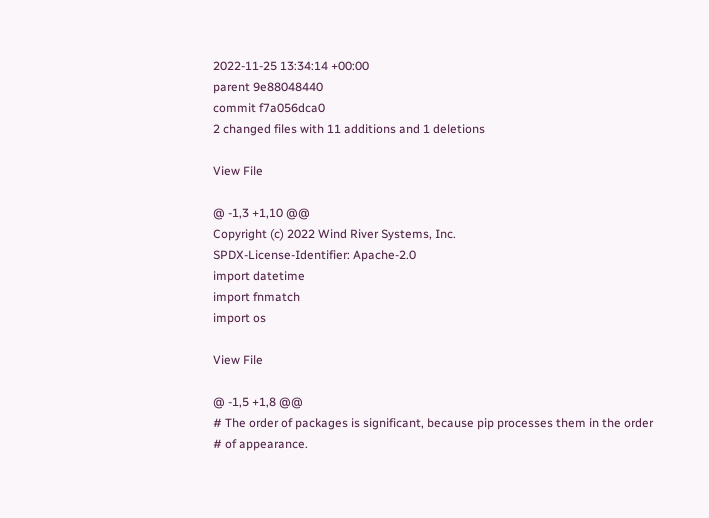2022-11-25 13:34:14 +00:00
parent 9e88048440
commit f7a056dca0
2 changed files with 11 additions and 1 deletions

View File

@ -1,3 +1,10 @@
Copyright (c) 2022 Wind River Systems, Inc.
SPDX-License-Identifier: Apache-2.0
import datetime
import fnmatch
import os

View File

@ -1,5 +1,8 @@
# The order of packages is significant, because pip processes them in the order
# of appearance.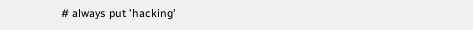# always put 'hacking'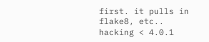first. it pulls in flake8, etc..
hacking < 4.0.1